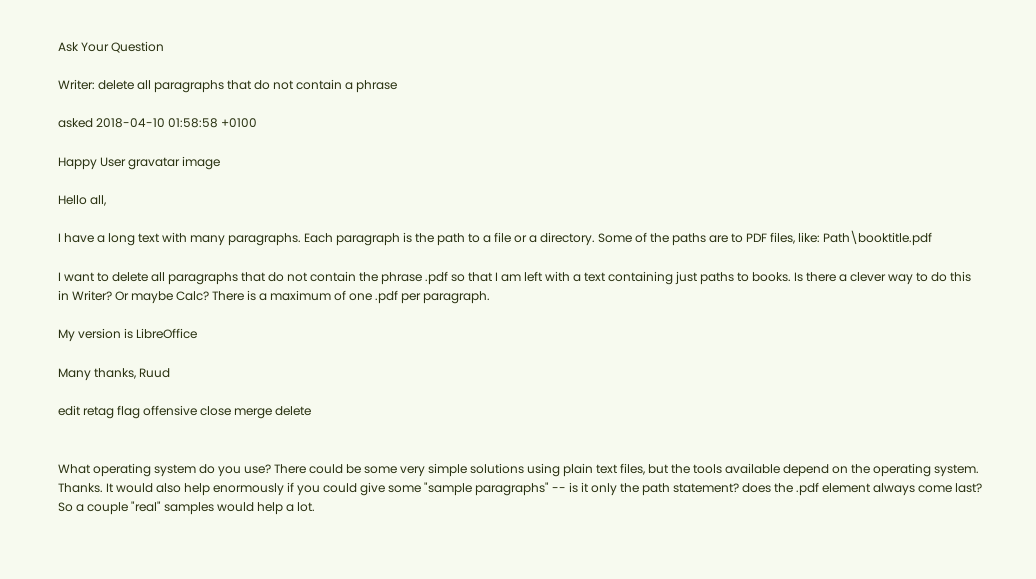Ask Your Question

Writer: delete all paragraphs that do not contain a phrase

asked 2018-04-10 01:58:58 +0100

Happy User gravatar image

Hello all,

I have a long text with many paragraphs. Each paragraph is the path to a file or a directory. Some of the paths are to PDF files, like: Path\booktitle.pdf

I want to delete all paragraphs that do not contain the phrase .pdf so that I am left with a text containing just paths to books. Is there a clever way to do this in Writer? Or maybe Calc? There is a maximum of one .pdf per paragraph.

My version is LibreOffice

Many thanks, Ruud

edit retag flag offensive close merge delete


What operating system do you use? There could be some very simple solutions using plain text files, but the tools available depend on the operating system. Thanks. It would also help enormously if you could give some "sample paragraphs" -- is it only the path statement? does the .pdf element always come last? So a couple "real" samples would help a lot.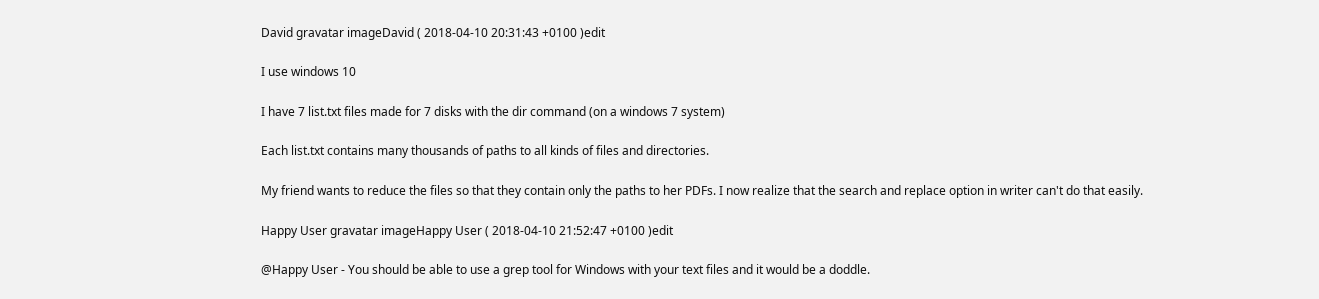David gravatar imageDavid ( 2018-04-10 20:31:43 +0100 )edit

I use windows 10

I have 7 list.txt files made for 7 disks with the dir command (on a windows 7 system)

Each list.txt contains many thousands of paths to all kinds of files and directories.

My friend wants to reduce the files so that they contain only the paths to her PDFs. I now realize that the search and replace option in writer can't do that easily.

Happy User gravatar imageHappy User ( 2018-04-10 21:52:47 +0100 )edit

@Happy User - You should be able to use a grep tool for Windows with your text files and it would be a doddle.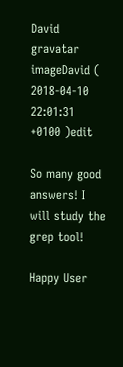David gravatar imageDavid ( 2018-04-10 22:01:31 +0100 )edit

So many good answers! I will study the grep tool!

Happy User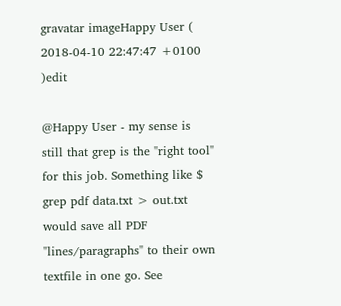gravatar imageHappy User ( 2018-04-10 22:47:47 +0100 )edit

@Happy User - my sense is still that grep is the "right tool" for this job. Something like $ grep pdf data.txt > out.txt would save all PDF "lines/paragraphs" to their own textfile in one go. See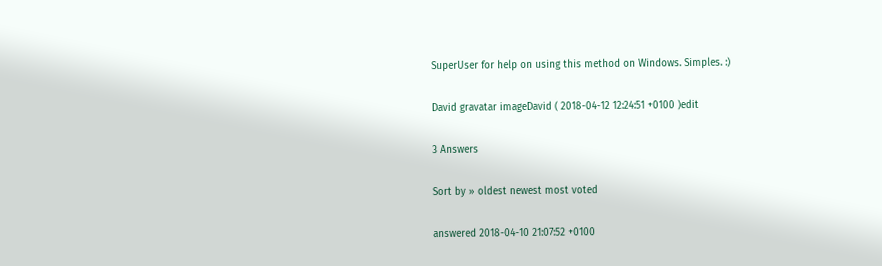SuperUser for help on using this method on Windows. Simples. :)

David gravatar imageDavid ( 2018-04-12 12:24:51 +0100 )edit

3 Answers

Sort by » oldest newest most voted

answered 2018-04-10 21:07:52 +0100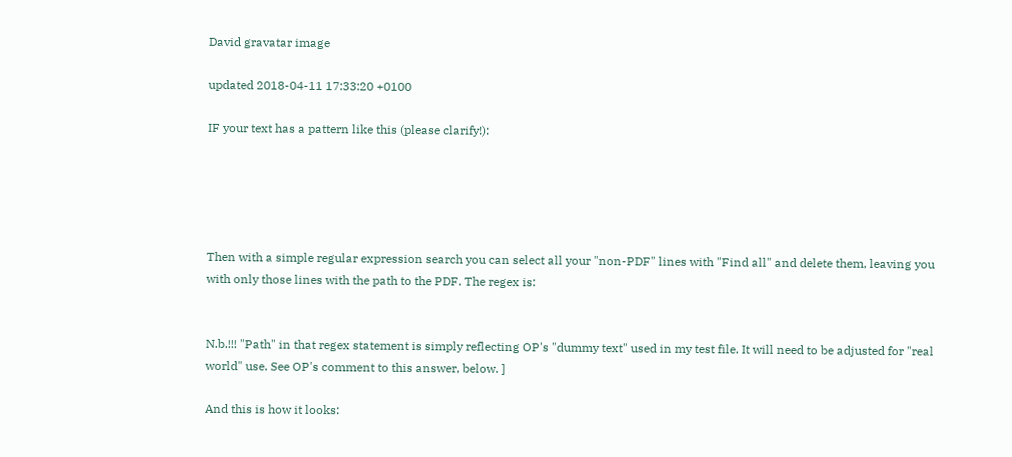David gravatar image

updated 2018-04-11 17:33:20 +0100

IF your text has a pattern like this (please clarify!):





Then with a simple regular expression search you can select all your "non-PDF" lines with "Find all" and delete them, leaving you with only those lines with the path to the PDF. The regex is:


N.b.!!! "Path" in that regex statement is simply reflecting OP's "dummy text" used in my test file. It will need to be adjusted for "real world" use. See OP's comment to this answer, below. ]

And this is how it looks: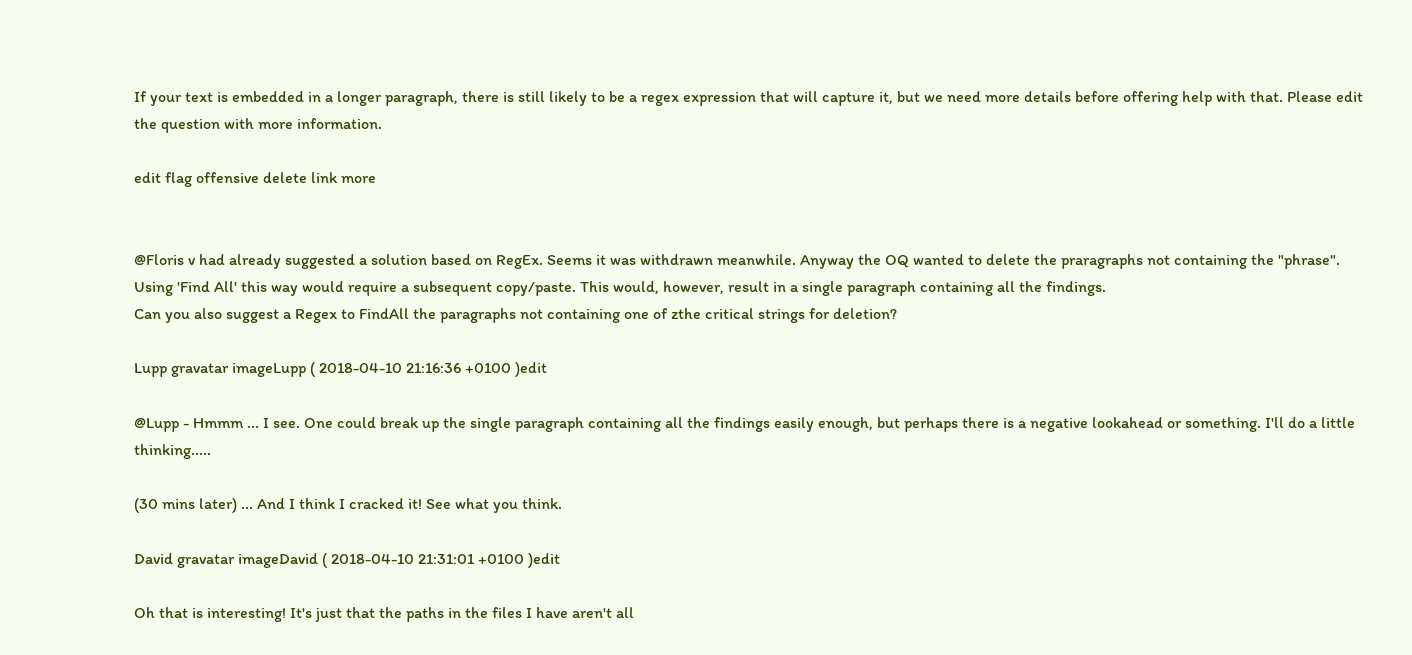If your text is embedded in a longer paragraph, there is still likely to be a regex expression that will capture it, but we need more details before offering help with that. Please edit the question with more information.

edit flag offensive delete link more


@Floris v had already suggested a solution based on RegEx. Seems it was withdrawn meanwhile. Anyway the OQ wanted to delete the praragraphs not containing the "phrase". Using 'Find All' this way would require a subsequent copy/paste. This would, however, result in a single paragraph containing all the findings.
Can you also suggest a Regex to FindAll the paragraphs not containing one of zthe critical strings for deletion?

Lupp gravatar imageLupp ( 2018-04-10 21:16:36 +0100 )edit

@Lupp - Hmmm ... I see. One could break up the single paragraph containing all the findings easily enough, but perhaps there is a negative lookahead or something. I'll do a little thinking.....

(30 mins later) ... And I think I cracked it! See what you think.

David gravatar imageDavid ( 2018-04-10 21:31:01 +0100 )edit

Oh that is interesting! It's just that the paths in the files I have aren't all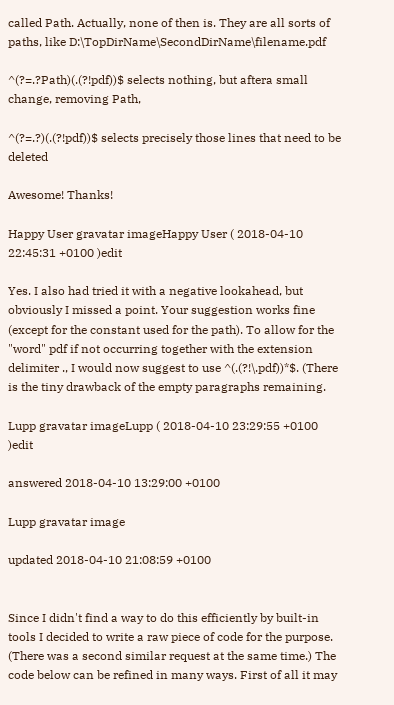called Path. Actually, none of then is. They are all sorts of paths, like D:\TopDirName\SecondDirName\filename.pdf

^(?=.?Path)(.(?!pdf))$ selects nothing, but aftera small change, removing Path,

^(?=.?)(.(?!pdf))$ selects precisely those lines that need to be deleted

Awesome! Thanks!

Happy User gravatar imageHappy User ( 2018-04-10 22:45:31 +0100 )edit

Yes. I also had tried it with a negative lookahead, but obviously I missed a point. Your suggestion works fine (except for the constant used for the path). To allow for the "word" pdf if not occurring together with the extension delimiter ., I would now suggest to use ^(.(?!\.pdf))*$. (There is the tiny drawback of the empty paragraphs remaining.

Lupp gravatar imageLupp ( 2018-04-10 23:29:55 +0100 )edit

answered 2018-04-10 13:29:00 +0100

Lupp gravatar image

updated 2018-04-10 21:08:59 +0100


Since I didn't find a way to do this efficiently by built-in tools I decided to write a raw piece of code for the purpose. (There was a second similar request at the same time.) The code below can be refined in many ways. First of all it may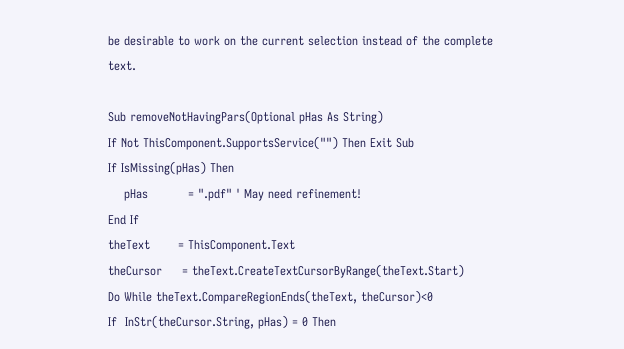be desirable to work on the current selection instead of the complete text.

Sub removeNotHavingPars(Optional pHas As String)
If Not ThisComponent.SupportsService("") Then Exit Sub
If IsMissing(pHas) Then
    pHas          = ".pdf" ' May need refinement!
End If
theText       = ThisComponent.Text
theCursor     = theText.CreateTextCursorByRange(theText.Start)
Do While theText.CompareRegionEnds(theText, theCursor)<0
If  InStr(theCursor.String, pHas) = 0 Then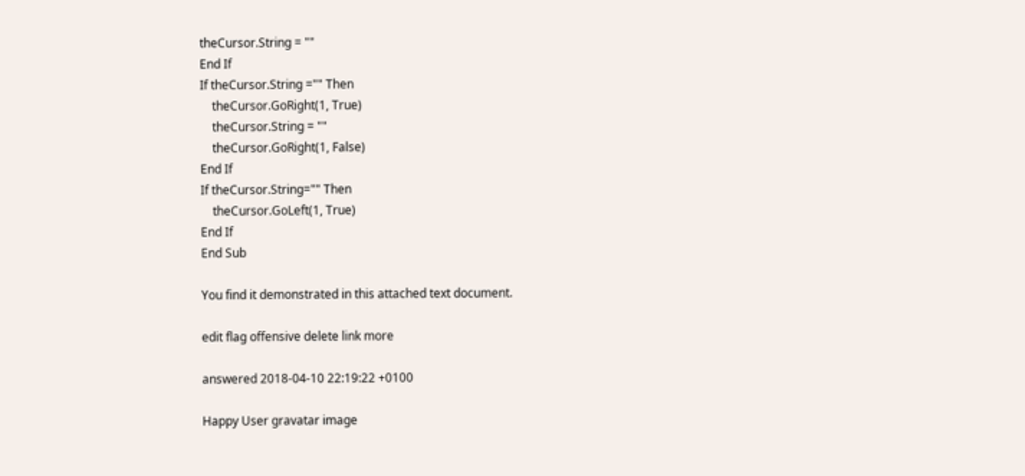theCursor.String = ""
End If
If theCursor.String ="" Then
    theCursor.GoRight(1, True)
    theCursor.String = ""
    theCursor.GoRight(1, False)
End If
If theCursor.String="" Then
    theCursor.GoLeft(1, True)
End If
End Sub

You find it demonstrated in this attached text document.

edit flag offensive delete link more

answered 2018-04-10 22:19:22 +0100

Happy User gravatar image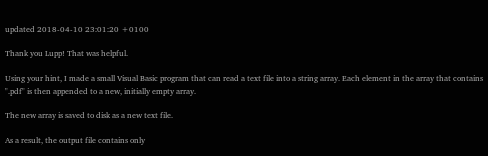updated 2018-04-10 23:01:20 +0100

Thank you Lupp! That was helpful.

Using your hint, I made a small Visual Basic program that can read a text file into a string array. Each element in the array that contains ".pdf" is then appended to a new, initially empty array.

The new array is saved to disk as a new text file.

As a result, the output file contains only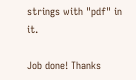strings with "pdf" in it.

Job done! Thanks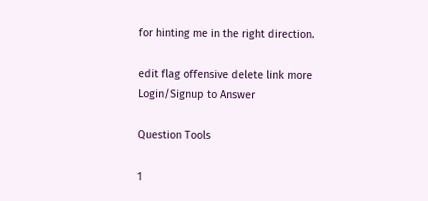for hinting me in the right direction.

edit flag offensive delete link more
Login/Signup to Answer

Question Tools

1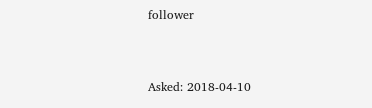follower


Asked: 2018-04-10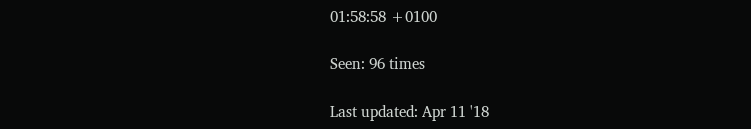01:58:58 +0100

Seen: 96 times

Last updated: Apr 11 '18